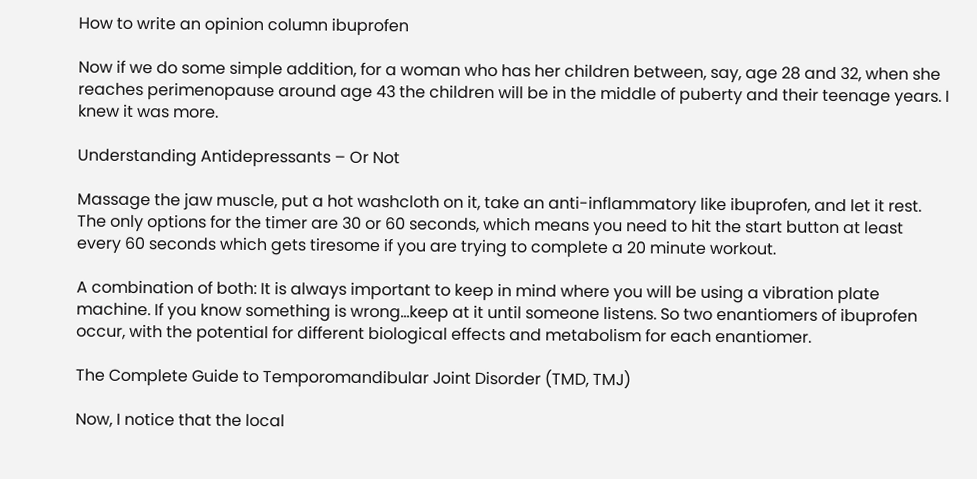How to write an opinion column ibuprofen

Now if we do some simple addition, for a woman who has her children between, say, age 28 and 32, when she reaches perimenopause around age 43 the children will be in the middle of puberty and their teenage years. I knew it was more.

Understanding Antidepressants – Or Not

Massage the jaw muscle, put a hot washcloth on it, take an anti-inflammatory like ibuprofen, and let it rest. The only options for the timer are 30 or 60 seconds, which means you need to hit the start button at least every 60 seconds which gets tiresome if you are trying to complete a 20 minute workout.

A combination of both: It is always important to keep in mind where you will be using a vibration plate machine. If you know something is wrong…keep at it until someone listens. So two enantiomers of ibuprofen occur, with the potential for different biological effects and metabolism for each enantiomer.

The Complete Guide to Temporomandibular Joint Disorder (TMD, TMJ)

Now, I notice that the local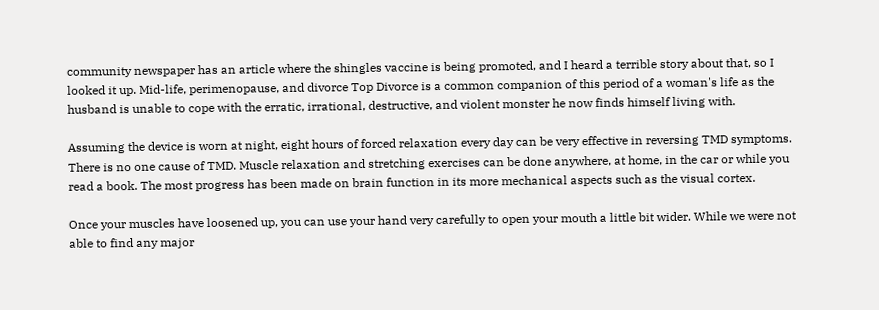community newspaper has an article where the shingles vaccine is being promoted, and I heard a terrible story about that, so I looked it up. Mid-life, perimenopause, and divorce Top Divorce is a common companion of this period of a woman's life as the husband is unable to cope with the erratic, irrational, destructive, and violent monster he now finds himself living with.

Assuming the device is worn at night, eight hours of forced relaxation every day can be very effective in reversing TMD symptoms. There is no one cause of TMD. Muscle relaxation and stretching exercises can be done anywhere, at home, in the car or while you read a book. The most progress has been made on brain function in its more mechanical aspects such as the visual cortex.

Once your muscles have loosened up, you can use your hand very carefully to open your mouth a little bit wider. While we were not able to find any major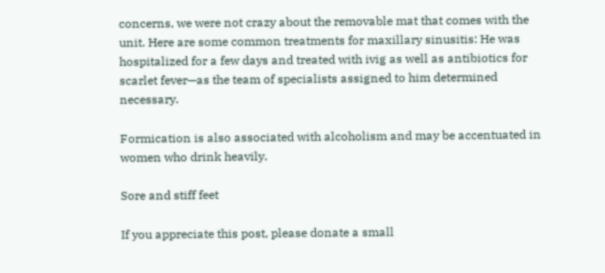concerns, we were not crazy about the removable mat that comes with the unit. Here are some common treatments for maxillary sinusitis: He was hospitalized for a few days and treated with ivig as well as antibiotics for scarlet fever—as the team of specialists assigned to him determined necessary.

Formication is also associated with alcoholism and may be accentuated in women who drink heavily.

Sore and stiff feet

If you appreciate this post, please donate a small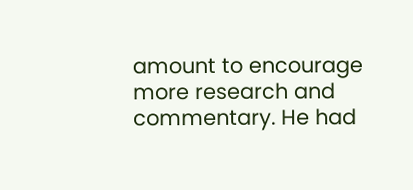amount to encourage more research and commentary. He had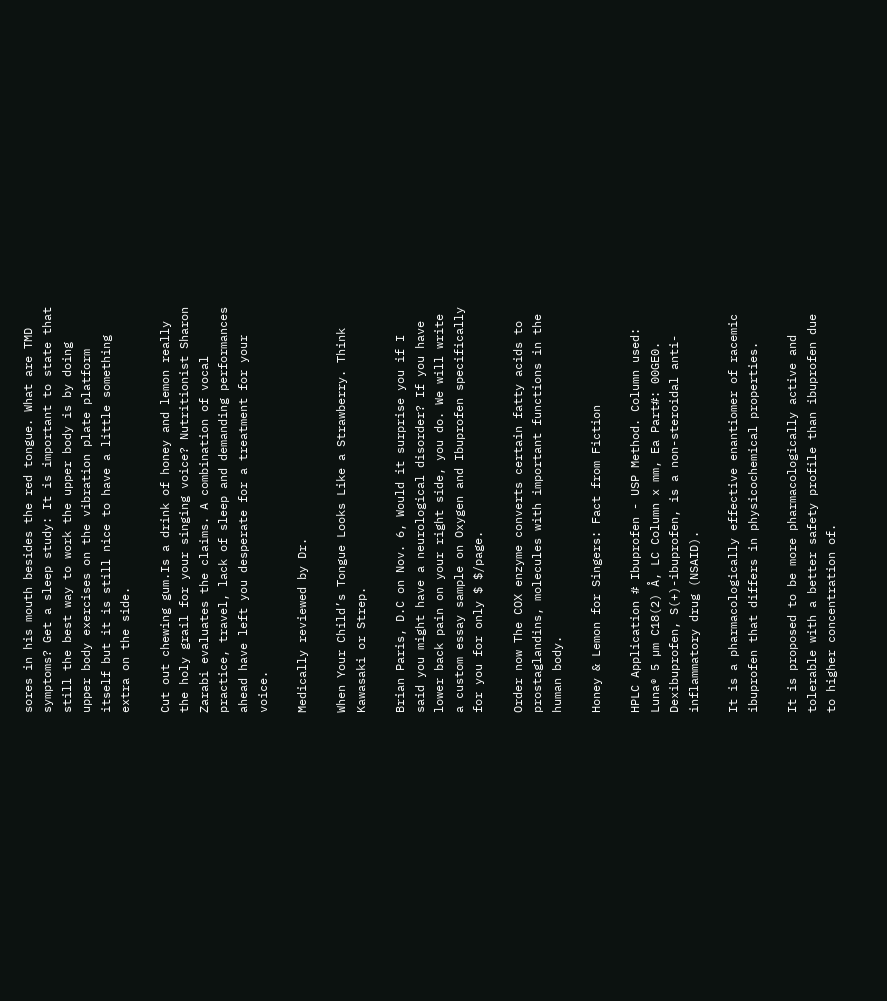sores in his mouth besides the red tongue. What are TMD symptoms? Get a sleep study: It is important to state that still the best way to work the upper body is by doing upper body exercises on the vibration plate platform itself but it is still nice to have a little something extra on the side.

Cut out chewing gum.Is a drink of honey and lemon really the holy grail for your singing voice? Nutritionist Sharon Zarabi evaluates the claims. A combination of vocal practice, travel, lack of sleep and demanding performances ahead have left you desperate for a treatment for your voice.

Medically reviewed by Dr.

When Your Child’s Tongue Looks Like a Strawberry. Think Kawasaki or Strep.

Brian Paris, D.C on Nov. 6, Would it surprise you if I said you might have a neurological disorder? If you have lower back pain on your right side, you do. We will write a custom essay sample on Oxygen and Ibuprofen specifically for you for only $ $/page.

Order now The COX enzyme converts certain fatty acids to prostaglandins, molecules with important functions in the human body.

Honey & Lemon for Singers: Fact from Fiction

HPLC Application # Ibuprofen - USP Method. Column used: Luna® 5 µm C18(2) Å, LC Column x mm, Ea Part#: 00GE0. Dexibuprofen, S(+)-ibuprofen, is a non-steroidal anti-inflammatory drug (NSAID).

It is a pharmacologically effective enantiomer of racemic ibuprofen that differs in physicochemical properties.

It is proposed to be more pharmacologically active and tolerable with a better safety profile than ibuprofen due to higher concentration of.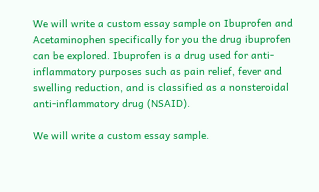We will write a custom essay sample on Ibuprofen and Acetaminophen specifically for you the drug ibuprofen can be explored. Ibuprofen is a drug used for anti-inflammatory purposes such as pain relief, fever and swelling reduction, and is classified as a nonsteroidal anti-inflammatory drug (NSAID).

We will write a custom essay sample.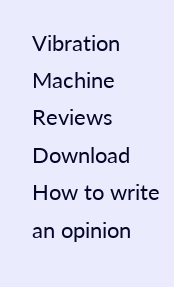Vibration Machine Reviews Download
How to write an opinion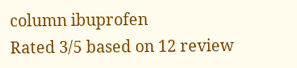column ibuprofen
Rated 3/5 based on 12 review